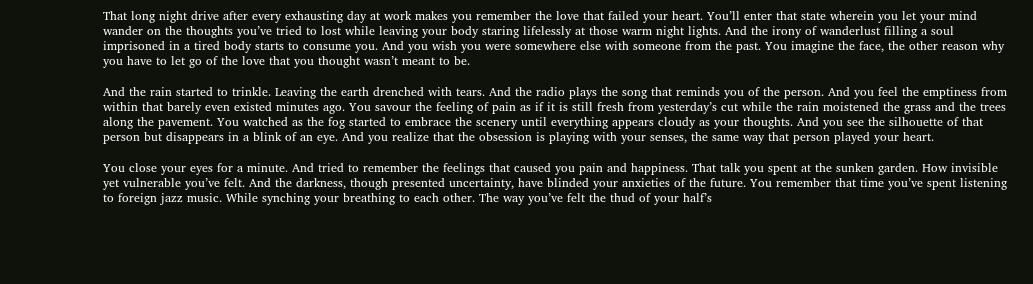That long night drive after every exhausting day at work makes you remember the love that failed your heart. You’ll enter that state wherein you let your mind wander on the thoughts you’ve tried to lost while leaving your body staring lifelessly at those warm night lights. And the irony of wanderlust filling a soul imprisoned in a tired body starts to consume you. And you wish you were somewhere else with someone from the past. You imagine the face, the other reason why you have to let go of the love that you thought wasn’t meant to be.

And the rain started to trinkle. Leaving the earth drenched with tears. And the radio plays the song that reminds you of the person. And you feel the emptiness from within that barely even existed minutes ago. You savour the feeling of pain as if it is still fresh from yesterday’s cut while the rain moistened the grass and the trees along the pavement. You watched as the fog started to embrace the scenery until everything appears cloudy as your thoughts. And you see the silhouette of that person but disappears in a blink of an eye. And you realize that the obsession is playing with your senses, the same way that person played your heart.

You close your eyes for a minute. And tried to remember the feelings that caused you pain and happiness. That talk you spent at the sunken garden. How invisible yet vulnerable you’ve felt. And the darkness, though presented uncertainty, have blinded your anxieties of the future. You remember that time you’ve spent listening to foreign jazz music. While synching your breathing to each other. The way you’ve felt the thud of your half’s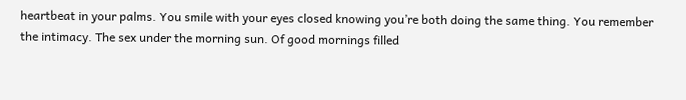heartbeat in your palms. You smile with your eyes closed knowing you’re both doing the same thing. You remember the intimacy. The sex under the morning sun. Of good mornings filled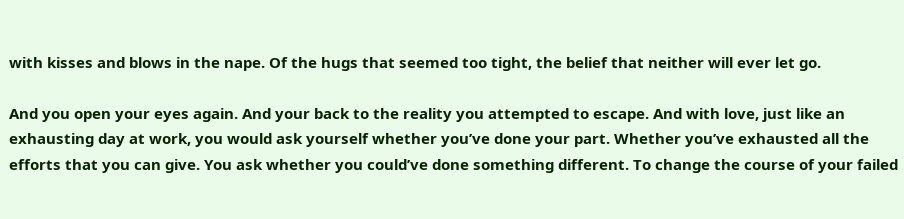with kisses and blows in the nape. Of the hugs that seemed too tight, the belief that neither will ever let go.

And you open your eyes again. And your back to the reality you attempted to escape. And with love, just like an exhausting day at work, you would ask yourself whether you’ve done your part. Whether you’ve exhausted all the efforts that you can give. You ask whether you could’ve done something different. To change the course of your failed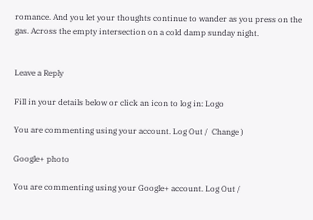romance. And you let your thoughts continue to wander as you press on the gas. Across the empty intersection on a cold damp sunday night.


Leave a Reply

Fill in your details below or click an icon to log in: Logo

You are commenting using your account. Log Out /  Change )

Google+ photo

You are commenting using your Google+ account. Log Out /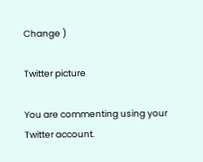Change )

Twitter picture

You are commenting using your Twitter account.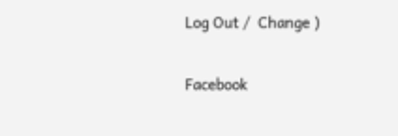Log Out /  Change )

Facebook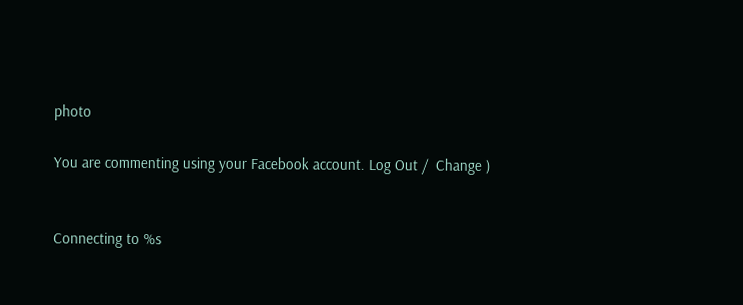photo

You are commenting using your Facebook account. Log Out /  Change )


Connecting to %s